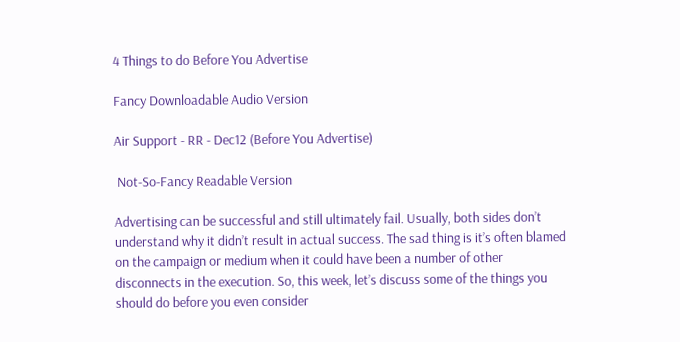4 Things to do Before You Advertise

Fancy Downloadable Audio Version

Air Support - RR - Dec12 (Before You Advertise)

 Not-So-Fancy Readable Version

Advertising can be successful and still ultimately fail. Usually, both sides don’t understand why it didn’t result in actual success. The sad thing is it’s often blamed on the campaign or medium when it could have been a number of other disconnects in the execution. So, this week, let’s discuss some of the things you should do before you even consider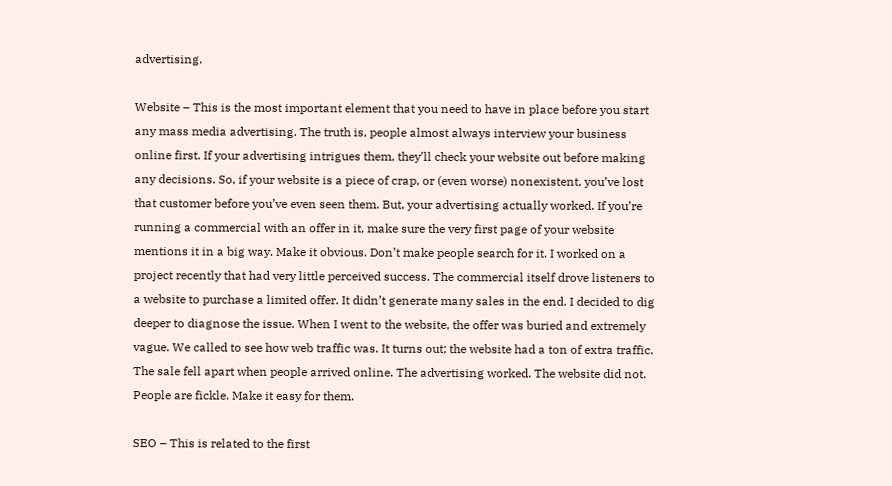advertising.

Website – This is the most important element that you need to have in place before you start any mass media advertising. The truth is, people almost always interview your business online first. If your advertising intrigues them, they’ll check your website out before making any decisions. So, if your website is a piece of crap, or (even worse) nonexistent, you’ve lost that customer before you’ve even seen them. But, your advertising actually worked. If you’re running a commercial with an offer in it, make sure the very first page of your website mentions it in a big way. Make it obvious. Don’t make people search for it. I worked on a project recently that had very little perceived success. The commercial itself drove listeners to a website to purchase a limited offer. It didn’t generate many sales in the end. I decided to dig deeper to diagnose the issue. When I went to the website, the offer was buried and extremely vague. We called to see how web traffic was. It turns out; the website had a ton of extra traffic. The sale fell apart when people arrived online. The advertising worked. The website did not. People are fickle. Make it easy for them.

SEO – This is related to the first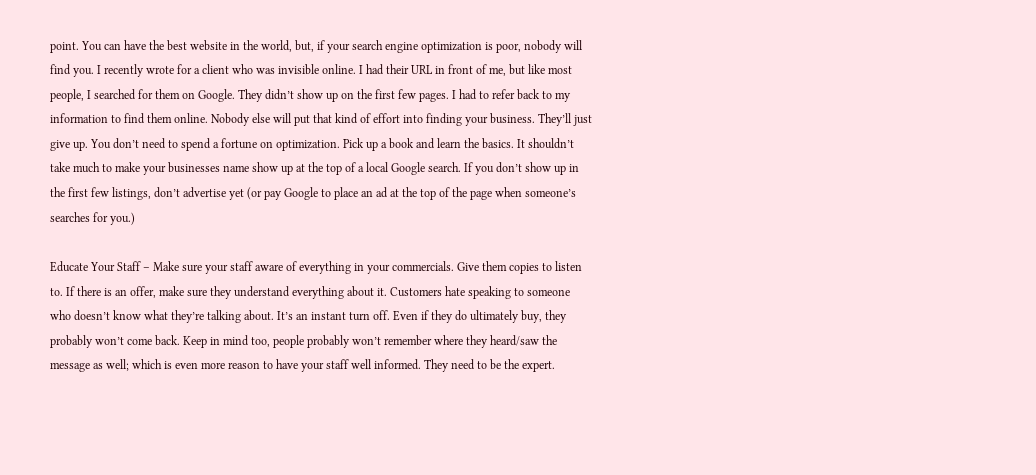point. You can have the best website in the world, but, if your search engine optimization is poor, nobody will find you. I recently wrote for a client who was invisible online. I had their URL in front of me, but like most people, I searched for them on Google. They didn’t show up on the first few pages. I had to refer back to my information to find them online. Nobody else will put that kind of effort into finding your business. They’ll just give up. You don’t need to spend a fortune on optimization. Pick up a book and learn the basics. It shouldn’t take much to make your businesses name show up at the top of a local Google search. If you don’t show up in the first few listings, don’t advertise yet (or pay Google to place an ad at the top of the page when someone’s searches for you.)

Educate Your Staff – Make sure your staff aware of everything in your commercials. Give them copies to listen to. If there is an offer, make sure they understand everything about it. Customers hate speaking to someone who doesn’t know what they’re talking about. It’s an instant turn off. Even if they do ultimately buy, they probably won’t come back. Keep in mind too, people probably won’t remember where they heard/saw the message as well; which is even more reason to have your staff well informed. They need to be the expert.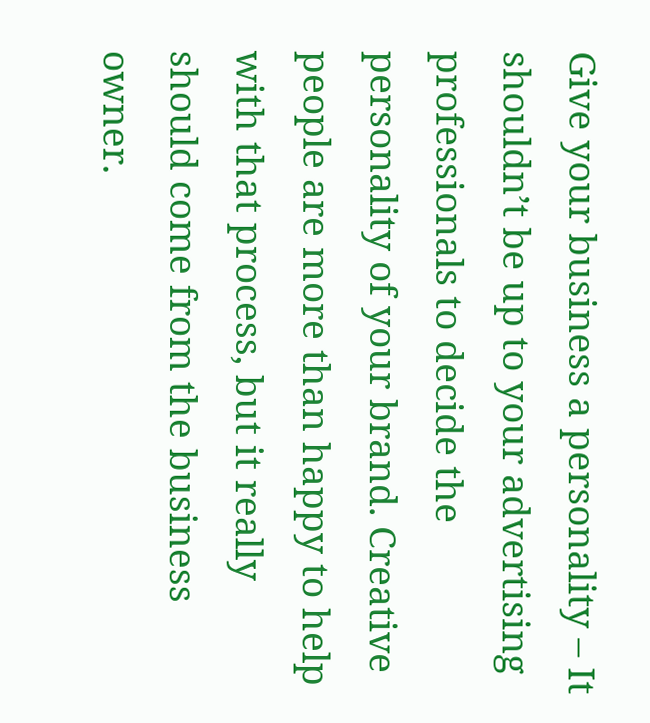Give your business a personality – It shouldn’t be up to your advertising professionals to decide the personality of your brand. Creative people are more than happy to help with that process, but it really should come from the business owner.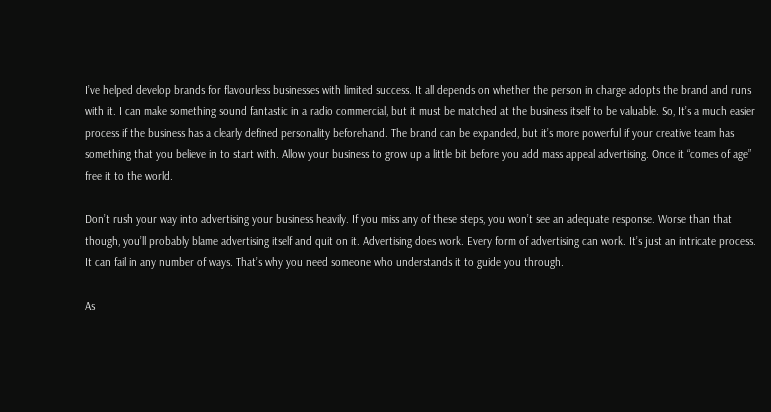I’ve helped develop brands for flavourless businesses with limited success. It all depends on whether the person in charge adopts the brand and runs with it. I can make something sound fantastic in a radio commercial, but it must be matched at the business itself to be valuable. So, It’s a much easier process if the business has a clearly defined personality beforehand. The brand can be expanded, but it’s more powerful if your creative team has something that you believe in to start with. Allow your business to grow up a little bit before you add mass appeal advertising. Once it “comes of age” free it to the world.

Don’t rush your way into advertising your business heavily. If you miss any of these steps, you won’t see an adequate response. Worse than that though, you’ll probably blame advertising itself and quit on it. Advertising does work. Every form of advertising can work. It’s just an intricate process. It can fail in any number of ways. That’s why you need someone who understands it to guide you through.

As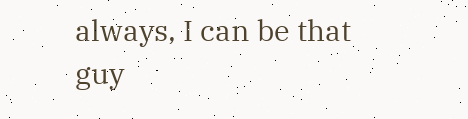always, I can be that guy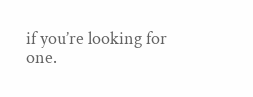if you’re looking for one.